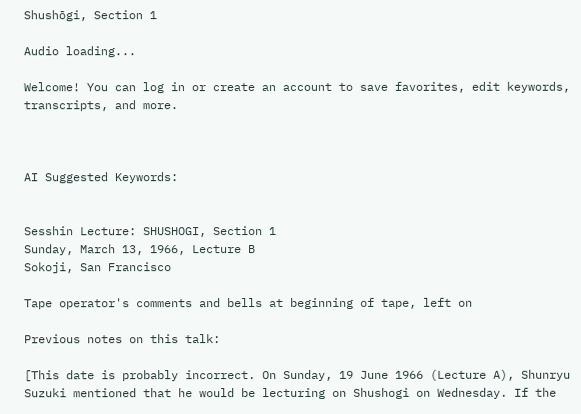Shushōgi, Section 1

Audio loading...

Welcome! You can log in or create an account to save favorites, edit keywords, transcripts, and more.



AI Suggested Keywords:


Sesshin Lecture: SHUSHOGI, Section 1
Sunday, March 13, 1966, Lecture B
Sokoji, San Francisco

Tape operator's comments and bells at beginning of tape, left on

Previous notes on this talk:

[This date is probably incorrect. On Sunday, 19 June 1966 (Lecture A), Shunryu Suzuki mentioned that he would be lecturing on Shushogi on Wednesday. If the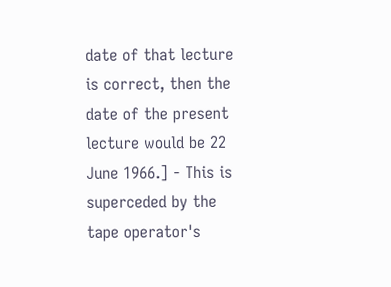date of that lecture is correct, then the date of the present lecture would be 22 June 1966.] - This is superceded by the tape operator's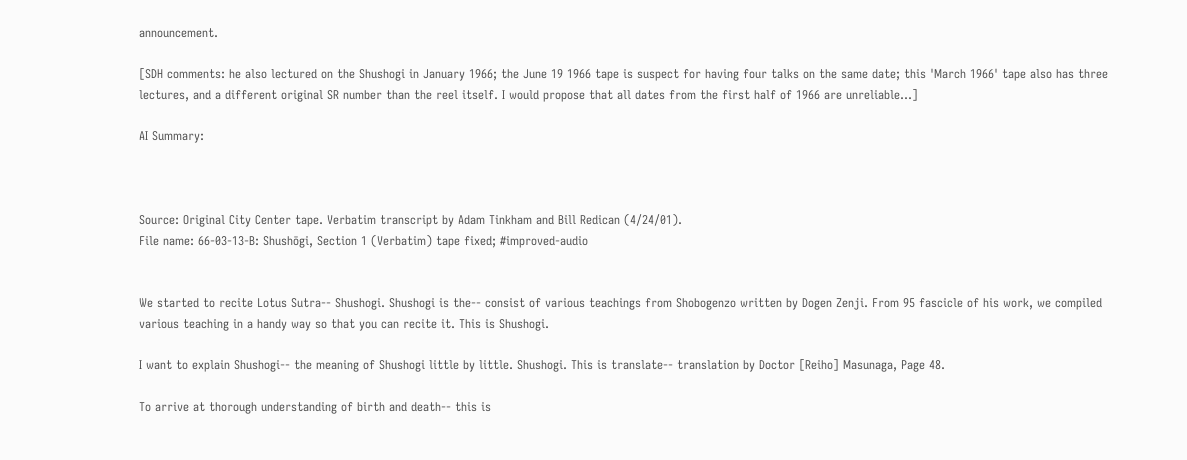announcement.

[SDH comments: he also lectured on the Shushogi in January 1966; the June 19 1966 tape is suspect for having four talks on the same date; this 'March 1966' tape also has three lectures, and a different original SR number than the reel itself. I would propose that all dates from the first half of 1966 are unreliable...]

AI Summary:



Source: Original City Center tape. Verbatim transcript by Adam Tinkham and Bill Redican (4/24/01).
File name: 66-03-13-B: Shushōgi, Section 1 (Verbatim) tape fixed; #improved-audio


We started to recite Lotus Sutra-- Shushogi. Shushogi is the-- consist of various teachings from Shobogenzo written by Dogen Zenji. From 95 fascicle of his work, we compiled various teaching in a handy way so that you can recite it. This is Shushogi.

I want to explain Shushogi-- the meaning of Shushogi little by little. Shushogi. This is translate-- translation by Doctor [Reiho] Masunaga, Page 48.

To arrive at thorough understanding of birth and death-- this is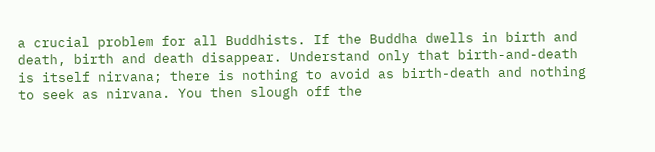a crucial problem for all Buddhists. If the Buddha dwells in birth and death, birth and death disappear. Understand only that birth-and-death is itself nirvana; there is nothing to avoid as birth-death and nothing to seek as nirvana. You then slough off the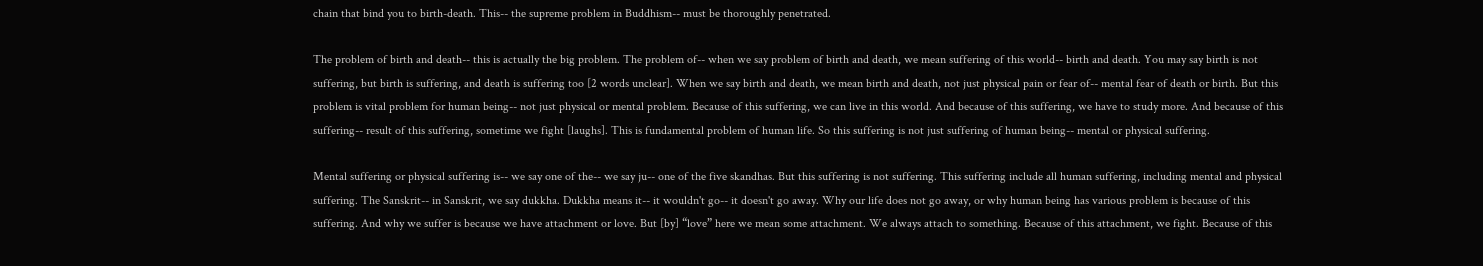chain that bind you to birth-death. This-- the supreme problem in Buddhism-- must be thoroughly penetrated.

The problem of birth and death-- this is actually the big problem. The problem of-- when we say problem of birth and death, we mean suffering of this world-- birth and death. You may say birth is not suffering, but birth is suffering, and death is suffering too [2 words unclear]. When we say birth and death, we mean birth and death, not just physical pain or fear of-- mental fear of death or birth. But this problem is vital problem for human being-- not just physical or mental problem. Because of this suffering, we can live in this world. And because of this suffering, we have to study more. And because of this suffering-- result of this suffering, sometime we fight [laughs]. This is fundamental problem of human life. So this suffering is not just suffering of human being-- mental or physical suffering.

Mental suffering or physical suffering is-- we say one of the-- we say ju-- one of the five skandhas. But this suffering is not suffering. This suffering include all human suffering, including mental and physical suffering. The Sanskrit-- in Sanskrit, we say dukkha. Dukkha means it-- it wouldn't go-- it doesn't go away. Why our life does not go away, or why human being has various problem is because of this suffering. And why we suffer is because we have attachment or love. But [by] “love” here we mean some attachment. We always attach to something. Because of this attachment, we fight. Because of this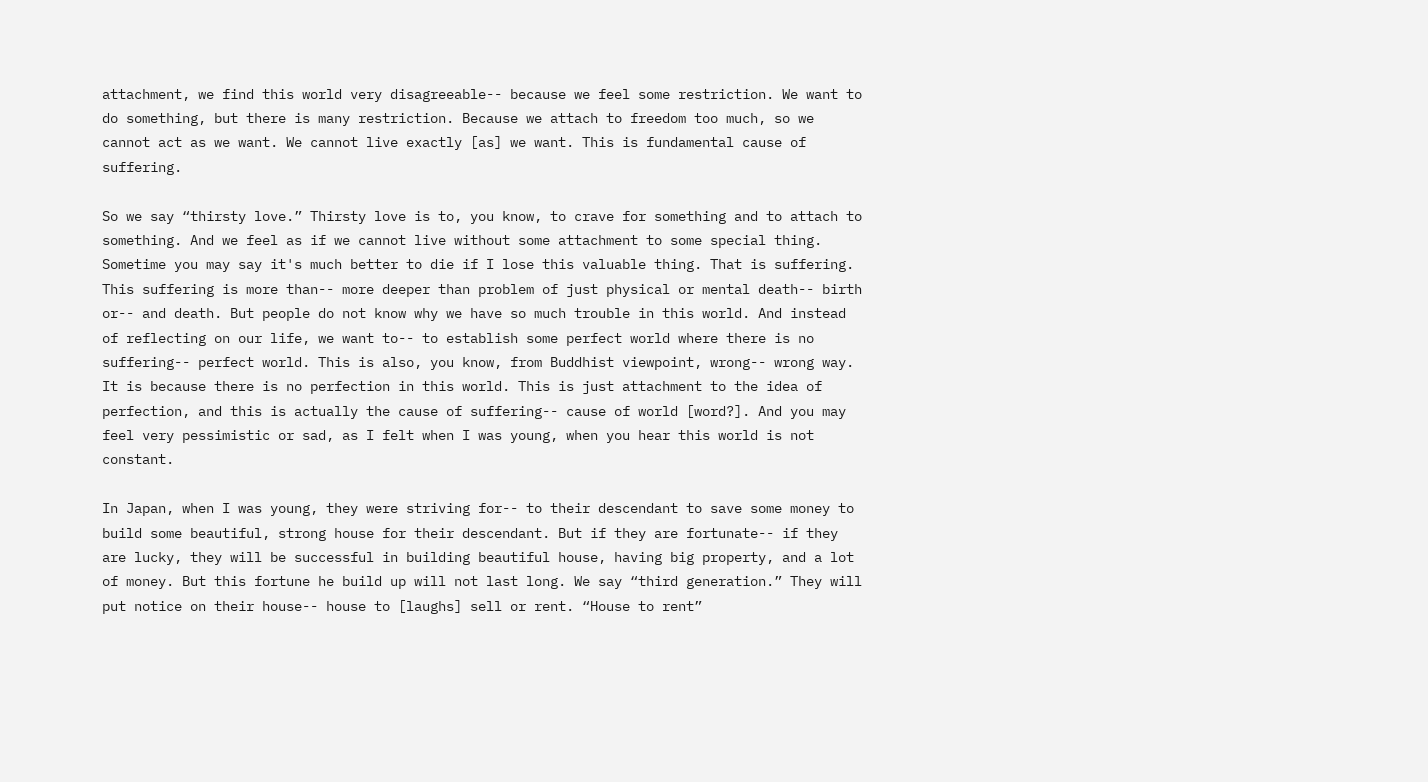attachment, we find this world very disagreeable-- because we feel some restriction. We want to do something, but there is many restriction. Because we attach to freedom too much, so we cannot act as we want. We cannot live exactly [as] we want. This is fundamental cause of suffering.

So we say “thirsty love.” Thirsty love is to, you know, to crave for something and to attach to something. And we feel as if we cannot live without some attachment to some special thing. Sometime you may say it's much better to die if I lose this valuable thing. That is suffering. This suffering is more than-- more deeper than problem of just physical or mental death-- birth or-- and death. But people do not know why we have so much trouble in this world. And instead of reflecting on our life, we want to-- to establish some perfect world where there is no suffering-- perfect world. This is also, you know, from Buddhist viewpoint, wrong-- wrong way. It is because there is no perfection in this world. This is just attachment to the idea of perfection, and this is actually the cause of suffering-- cause of world [word?]. And you may feel very pessimistic or sad, as I felt when I was young, when you hear this world is not constant.

In Japan, when I was young, they were striving for-- to their descendant to save some money to build some beautiful, strong house for their descendant. But if they are fortunate-- if they are lucky, they will be successful in building beautiful house, having big property, and a lot of money. But this fortune he build up will not last long. We say “third generation.” They will put notice on their house-- house to [laughs] sell or rent. “House to rent”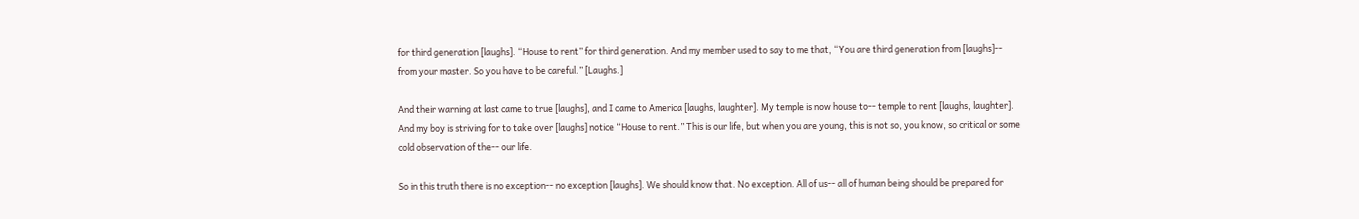for third generation [laughs]. “House to rent” for third generation. And my member used to say to me that, “You are third generation from [laughs]-- from your master. So you have to be careful.” [Laughs.]

And their warning at last came to true [laughs], and I came to America [laughs, laughter]. My temple is now house to-- temple to rent [laughs, laughter]. And my boy is striving for to take over [laughs] notice “House to rent.” This is our life, but when you are young, this is not so, you know, so critical or some cold observation of the-- our life.

So in this truth there is no exception-- no exception [laughs]. We should know that. No exception. All of us-- all of human being should be prepared for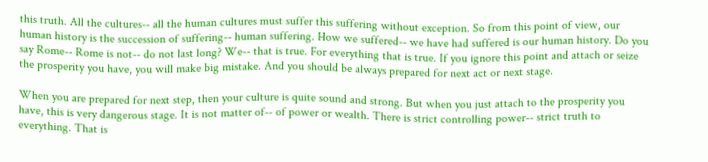this truth. All the cultures-- all the human cultures must suffer this suffering without exception. So from this point of view, our human history is the succession of suffering-- human suffering. How we suffered-- we have had suffered is our human history. Do you say Rome-- Rome is not-- do not last long? We-- that is true. For everything that is true. If you ignore this point and attach or seize the prosperity you have, you will make big mistake. And you should be always prepared for next act or next stage.

When you are prepared for next step, then your culture is quite sound and strong. But when you just attach to the prosperity you have, this is very dangerous stage. It is not matter of-- of power or wealth. There is strict controlling power-- strict truth to everything. That is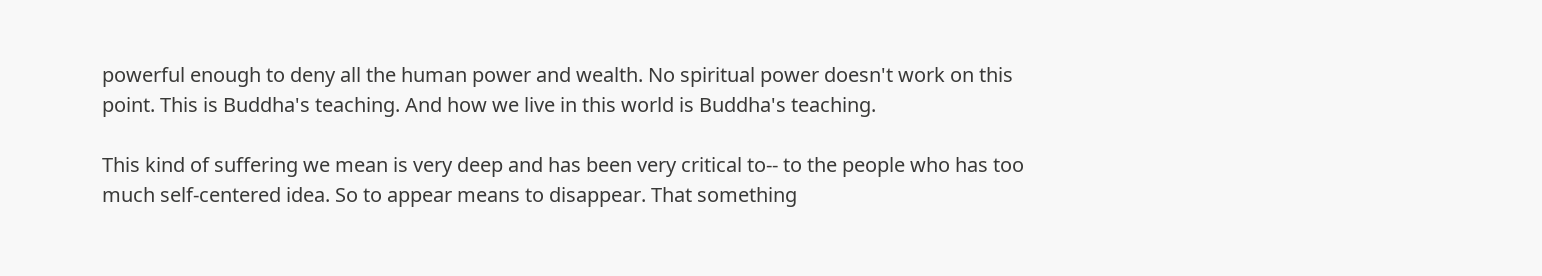powerful enough to deny all the human power and wealth. No spiritual power doesn't work on this point. This is Buddha's teaching. And how we live in this world is Buddha's teaching.

This kind of suffering we mean is very deep and has been very critical to-- to the people who has too much self-centered idea. So to appear means to disappear. That something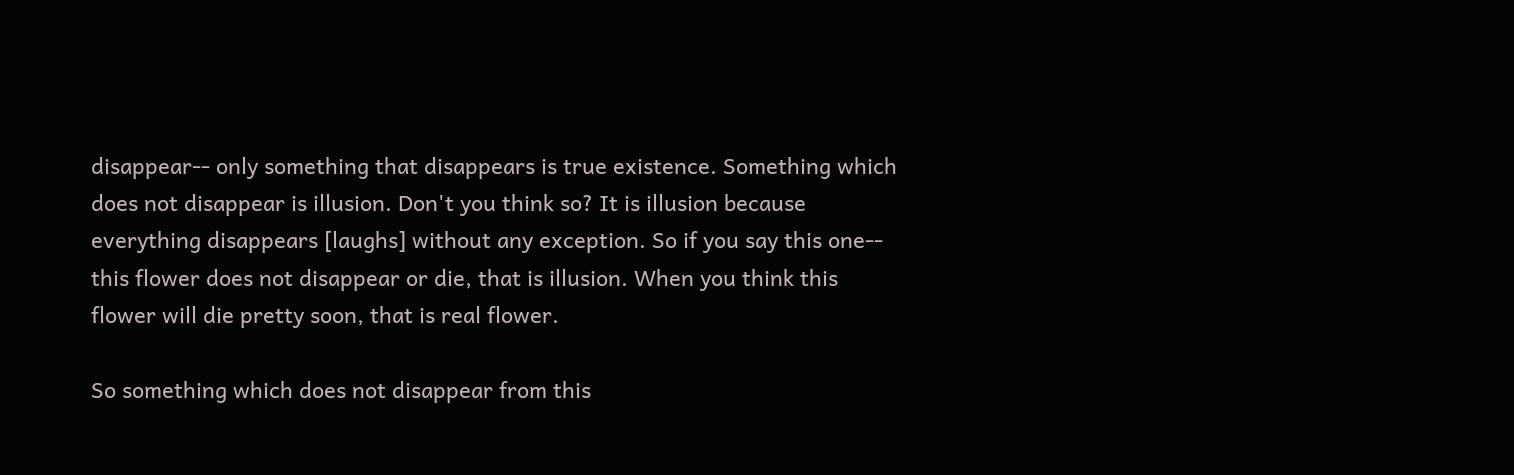disappear-- only something that disappears is true existence. Something which does not disappear is illusion. Don't you think so? It is illusion because everything disappears [laughs] without any exception. So if you say this one-- this flower does not disappear or die, that is illusion. When you think this flower will die pretty soon, that is real flower.

So something which does not disappear from this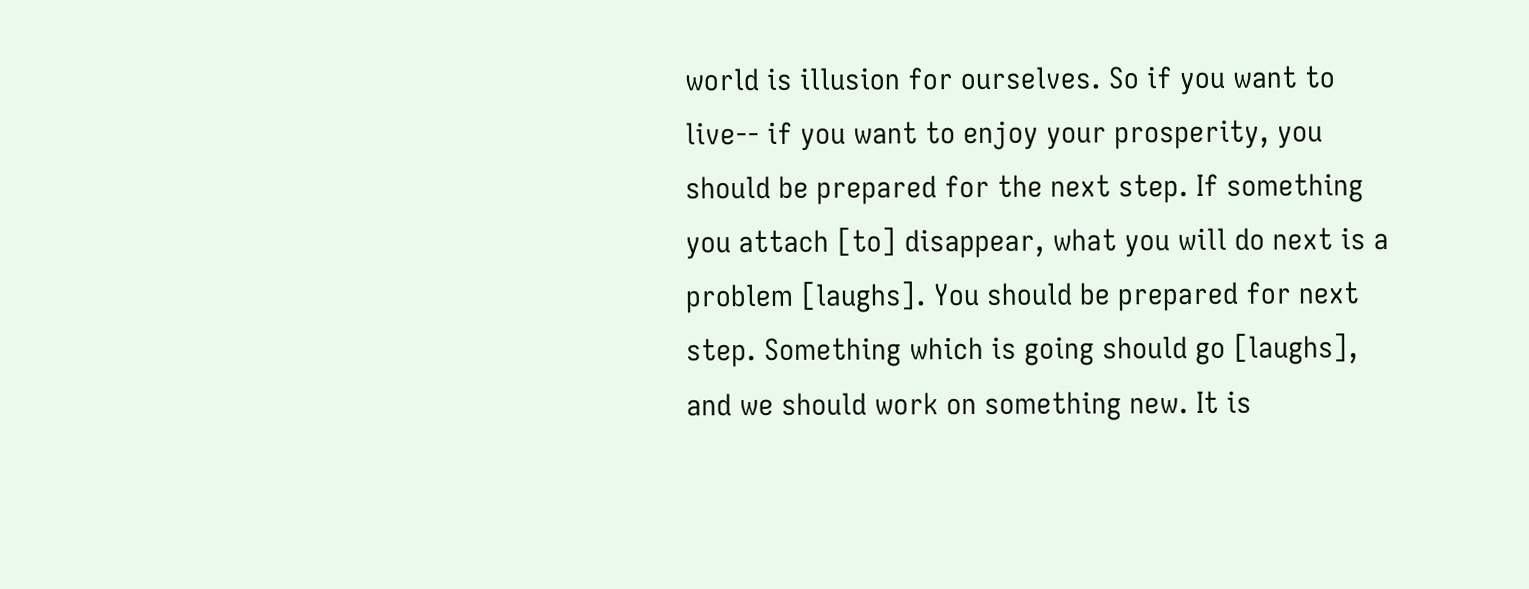world is illusion for ourselves. So if you want to live-- if you want to enjoy your prosperity, you should be prepared for the next step. If something you attach [to] disappear, what you will do next is a problem [laughs]. You should be prepared for next step. Something which is going should go [laughs], and we should work on something new. It is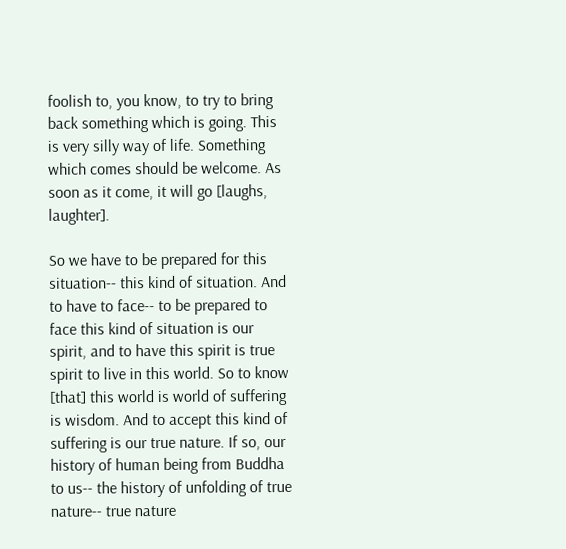foolish to, you know, to try to bring back something which is going. This is very silly way of life. Something which comes should be welcome. As soon as it come, it will go [laughs, laughter].

So we have to be prepared for this situation-- this kind of situation. And to have to face-- to be prepared to face this kind of situation is our spirit, and to have this spirit is true spirit to live in this world. So to know [that] this world is world of suffering is wisdom. And to accept this kind of suffering is our true nature. If so, our history of human being from Buddha to us-- the history of unfolding of true nature-- true nature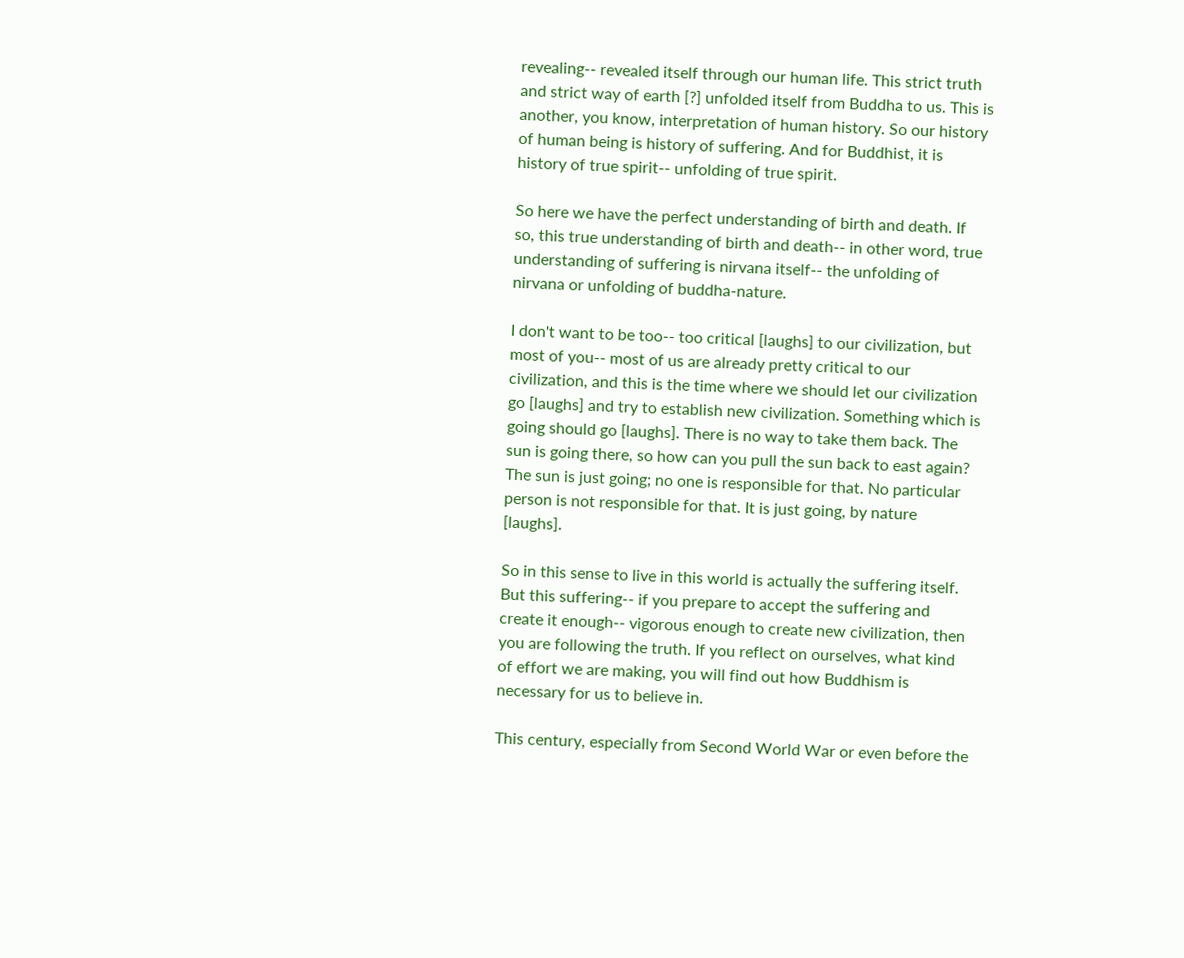revealing-- revealed itself through our human life. This strict truth and strict way of earth [?] unfolded itself from Buddha to us. This is another, you know, interpretation of human history. So our history of human being is history of suffering. And for Buddhist, it is history of true spirit-- unfolding of true spirit.

So here we have the perfect understanding of birth and death. If so, this true understanding of birth and death-- in other word, true understanding of suffering is nirvana itself-- the unfolding of nirvana or unfolding of buddha-nature.

I don't want to be too-- too critical [laughs] to our civilization, but most of you-- most of us are already pretty critical to our civilization, and this is the time where we should let our civilization go [laughs] and try to establish new civilization. Something which is going should go [laughs]. There is no way to take them back. The sun is going there, so how can you pull the sun back to east again? The sun is just going; no one is responsible for that. No particular person is not responsible for that. It is just going, by nature [laughs].

So in this sense to live in this world is actually the suffering itself. But this suffering-- if you prepare to accept the suffering and create it enough-- vigorous enough to create new civilization, then you are following the truth. If you reflect on ourselves, what kind of effort we are making, you will find out how Buddhism is necessary for us to believe in.

This century, especially from Second World War or even before the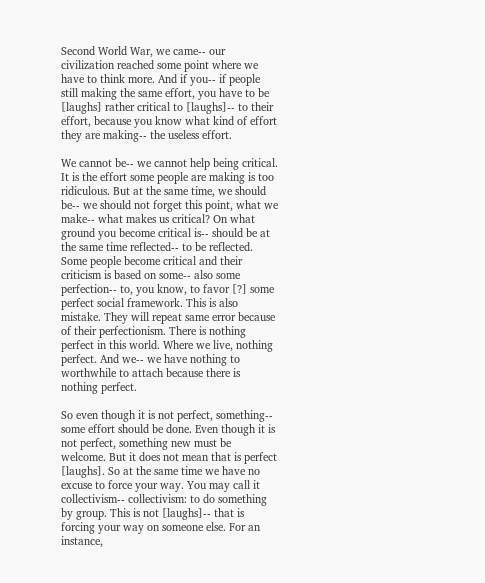Second World War, we came-- our civilization reached some point where we have to think more. And if you-- if people still making the same effort, you have to be [laughs] rather critical to [laughs]-- to their effort, because you know what kind of effort they are making-- the useless effort.

We cannot be-- we cannot help being critical. It is the effort some people are making is too ridiculous. But at the same time, we should be-- we should not forget this point, what we make-- what makes us critical? On what ground you become critical is-- should be at the same time reflected-- to be reflected. Some people become critical and their criticism is based on some-- also some perfection-- to, you know, to favor [?] some perfect social framework. This is also mistake. They will repeat same error because of their perfectionism. There is nothing perfect in this world. Where we live, nothing perfect. And we-- we have nothing to worthwhile to attach because there is nothing perfect.

So even though it is not perfect, something-- some effort should be done. Even though it is not perfect, something new must be welcome. But it does not mean that is perfect [laughs]. So at the same time we have no excuse to force your way. You may call it collectivism-- collectivism: to do something by group. This is not [laughs]-- that is forcing your way on someone else. For an instance,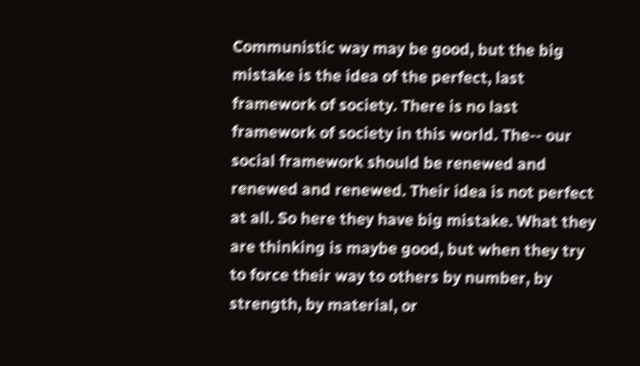Communistic way may be good, but the big mistake is the idea of the perfect, last framework of society. There is no last framework of society in this world. The-- our social framework should be renewed and renewed and renewed. Their idea is not perfect at all. So here they have big mistake. What they are thinking is maybe good, but when they try to force their way to others by number, by strength, by material, or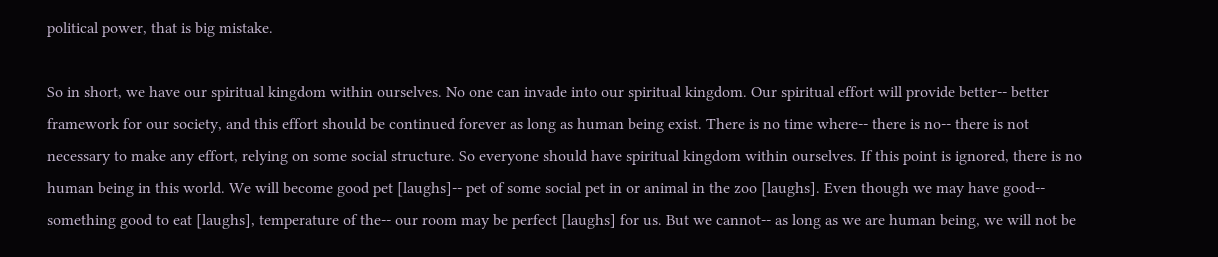political power, that is big mistake.

So in short, we have our spiritual kingdom within ourselves. No one can invade into our spiritual kingdom. Our spiritual effort will provide better-- better framework for our society, and this effort should be continued forever as long as human being exist. There is no time where-- there is no-- there is not necessary to make any effort, relying on some social structure. So everyone should have spiritual kingdom within ourselves. If this point is ignored, there is no human being in this world. We will become good pet [laughs]-- pet of some social pet in or animal in the zoo [laughs]. Even though we may have good-- something good to eat [laughs], temperature of the-- our room may be perfect [laughs] for us. But we cannot-- as long as we are human being, we will not be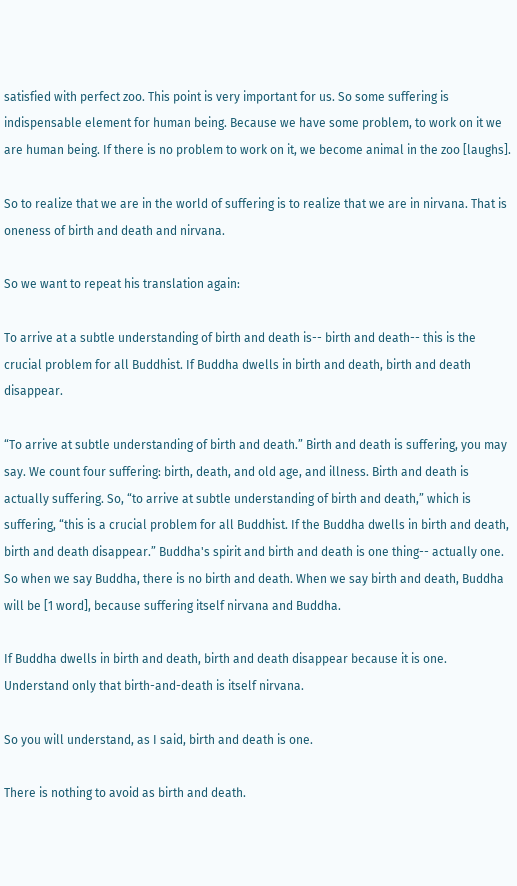satisfied with perfect zoo. This point is very important for us. So some suffering is indispensable element for human being. Because we have some problem, to work on it we are human being. If there is no problem to work on it, we become animal in the zoo [laughs].

So to realize that we are in the world of suffering is to realize that we are in nirvana. That is oneness of birth and death and nirvana.

So we want to repeat his translation again:

To arrive at a subtle understanding of birth and death is-- birth and death-- this is the crucial problem for all Buddhist. If Buddha dwells in birth and death, birth and death disappear.

“To arrive at subtle understanding of birth and death.” Birth and death is suffering, you may say. We count four suffering: birth, death, and old age, and illness. Birth and death is actually suffering. So, “to arrive at subtle understanding of birth and death,” which is suffering, “this is a crucial problem for all Buddhist. If the Buddha dwells in birth and death, birth and death disappear.” Buddha's spirit and birth and death is one thing-- actually one. So when we say Buddha, there is no birth and death. When we say birth and death, Buddha will be [1 word], because suffering itself nirvana and Buddha.

If Buddha dwells in birth and death, birth and death disappear because it is one. Understand only that birth-and-death is itself nirvana.

So you will understand, as I said, birth and death is one.

There is nothing to avoid as birth and death.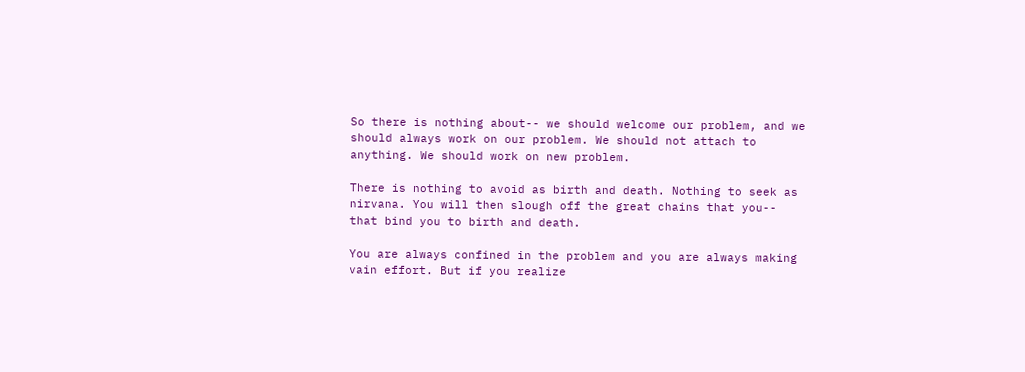So there is nothing about-- we should welcome our problem, and we should always work on our problem. We should not attach to anything. We should work on new problem.

There is nothing to avoid as birth and death. Nothing to seek as nirvana. You will then slough off the great chains that you-- that bind you to birth and death.

You are always confined in the problem and you are always making vain effort. But if you realize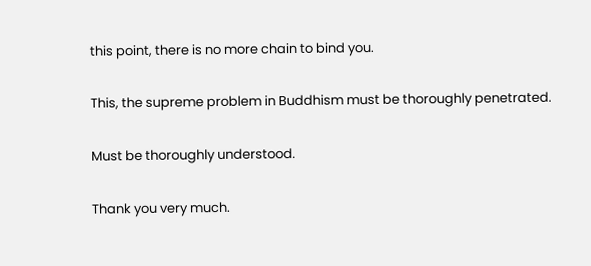this point, there is no more chain to bind you.

This, the supreme problem in Buddhism must be thoroughly penetrated.

Must be thoroughly understood.

Thank you very much.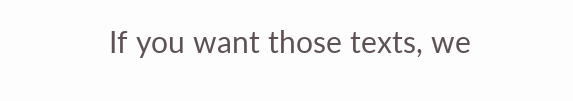If you want those texts, we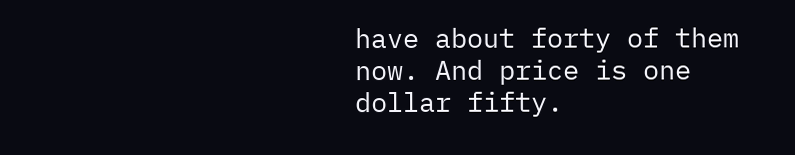have about forty of them now. And price is one dollar fifty.